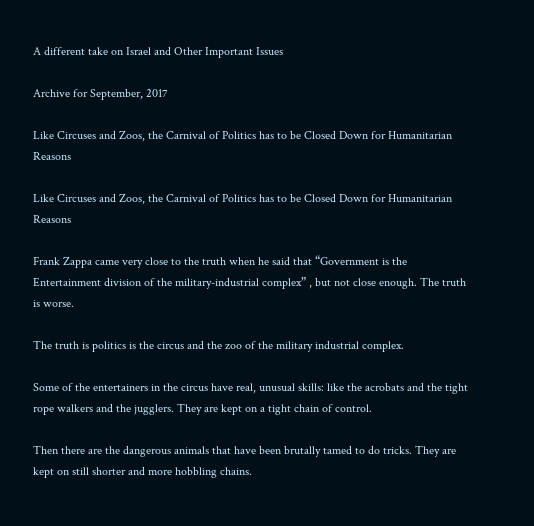A different take on Israel and Other Important Issues

Archive for September, 2017

Like Circuses and Zoos, the Carnival of Politics has to be Closed Down for Humanitarian Reasons

Like Circuses and Zoos, the Carnival of Politics has to be Closed Down for Humanitarian Reasons

Frank Zappa came very close to the truth when he said that “Government is the Entertainment division of the military-industrial complex” , but not close enough. The truth is worse.

The truth is politics is the circus and the zoo of the military industrial complex.

Some of the entertainers in the circus have real, unusual skills: like the acrobats and the tight rope walkers and the jugglers. They are kept on a tight chain of control.

Then there are the dangerous animals that have been brutally tamed to do tricks. They are kept on still shorter and more hobbling chains.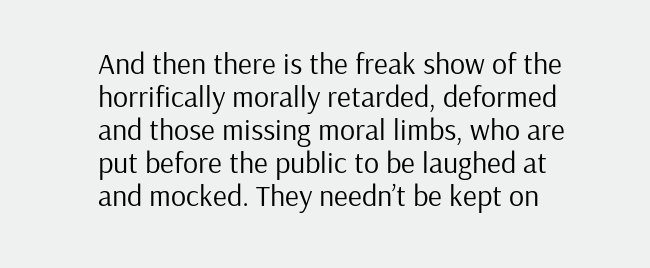And then there is the freak show of the horrifically morally retarded, deformed and those missing moral limbs, who are put before the public to be laughed at and mocked. They needn’t be kept on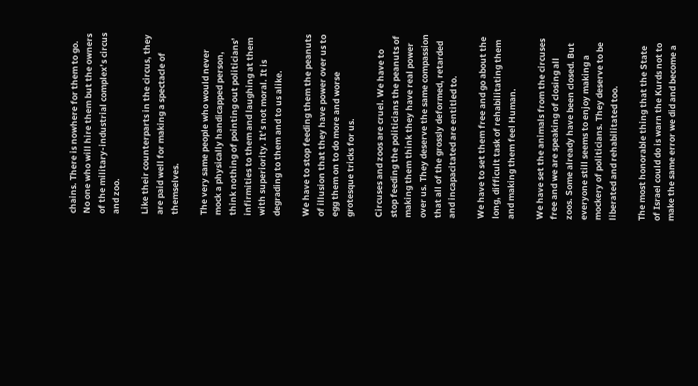chains. There is nowhere for them to go. No one who will hire them but the owners of the military-industrial complex’s circus and zoo.

Like their counterparts in the circus, they are paid well for making a spectacle of themselves.

The very same people who would never mock a physically handicapped person, think nothing of pointing out politicians’ infirmities to them and laughing at them with superiority. It’s not moral. It is degrading to them and to us alike.

We have to stop feeding them the peanuts of illusion that they have power over us to egg them on to do more and worse grotesque tricks for us.

Circuses and zoos are cruel. We have to stop feeding the politicians the peanuts of making them think they have real power over us. They deserve the same compassion that all of the grossly deformed, retarded and incapacitated are entitled to.

We have to set them free and go about the long, difficult task of rehabilitating them and making them feel Human.

We have set the animals from the circuses free and we are speaking of closing all zoos. Some already have been closed. But everyone still seems to enjoy making a mockery of politicians. They deserve to be liberated and rehabilitated too.

The most honorable thing that the State of Israel could do is warn the Kurds not to make the same error we did and become a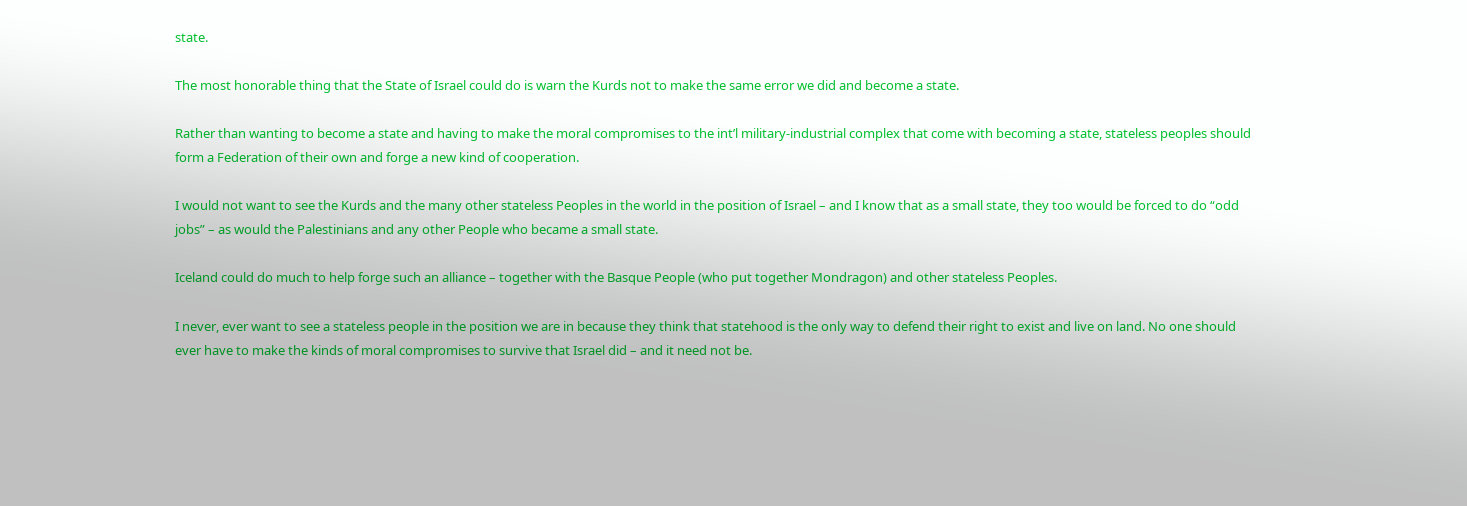state.

The most honorable thing that the State of Israel could do is warn the Kurds not to make the same error we did and become a state.

Rather than wanting to become a state and having to make the moral compromises to the int’l military-industrial complex that come with becoming a state, stateless peoples should form a Federation of their own and forge a new kind of cooperation.

I would not want to see the Kurds and the many other stateless Peoples in the world in the position of Israel – and I know that as a small state, they too would be forced to do “odd jobs” – as would the Palestinians and any other People who became a small state.

Iceland could do much to help forge such an alliance – together with the Basque People (who put together Mondragon) and other stateless Peoples.

I never, ever want to see a stateless people in the position we are in because they think that statehood is the only way to defend their right to exist and live on land. No one should ever have to make the kinds of moral compromises to survive that Israel did – and it need not be.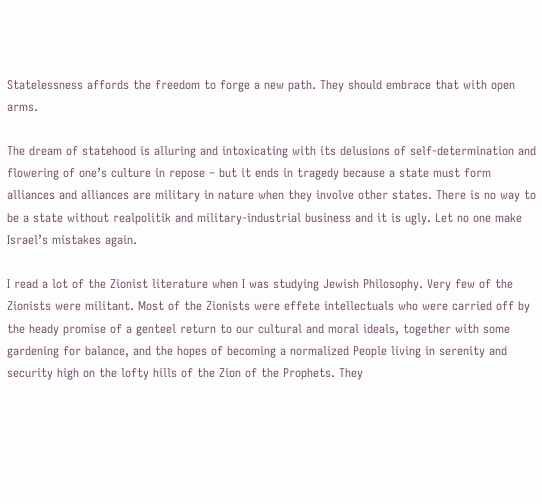Statelessness affords the freedom to forge a new path. They should embrace that with open arms.

The dream of statehood is alluring and intoxicating with its delusions of self-determination and flowering of one’s culture in repose – but it ends in tragedy because a state must form alliances and alliances are military in nature when they involve other states. There is no way to be a state without realpolitik and military-industrial business and it is ugly. Let no one make Israel’s mistakes again.

I read a lot of the Zionist literature when I was studying Jewish Philosophy. Very few of the Zionists were militant. Most of the Zionists were effete intellectuals who were carried off by the heady promise of a genteel return to our cultural and moral ideals, together with some gardening for balance, and the hopes of becoming a normalized People living in serenity and security high on the lofty hills of the Zion of the Prophets. They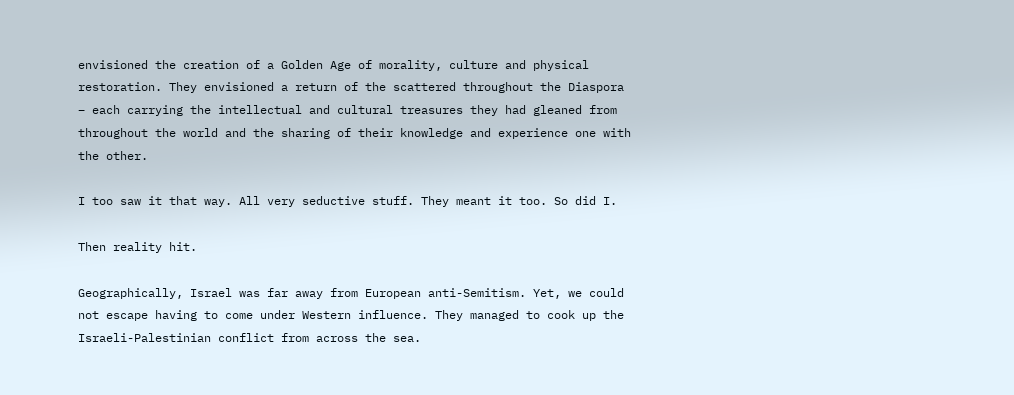envisioned the creation of a Golden Age of morality, culture and physical restoration. They envisioned a return of the scattered throughout the Diaspora – each carrying the intellectual and cultural treasures they had gleaned from throughout the world and the sharing of their knowledge and experience one with the other.

I too saw it that way. All very seductive stuff. They meant it too. So did I.

Then reality hit.

Geographically, Israel was far away from European anti-Semitism. Yet, we could not escape having to come under Western influence. They managed to cook up the Israeli-Palestinian conflict from across the sea.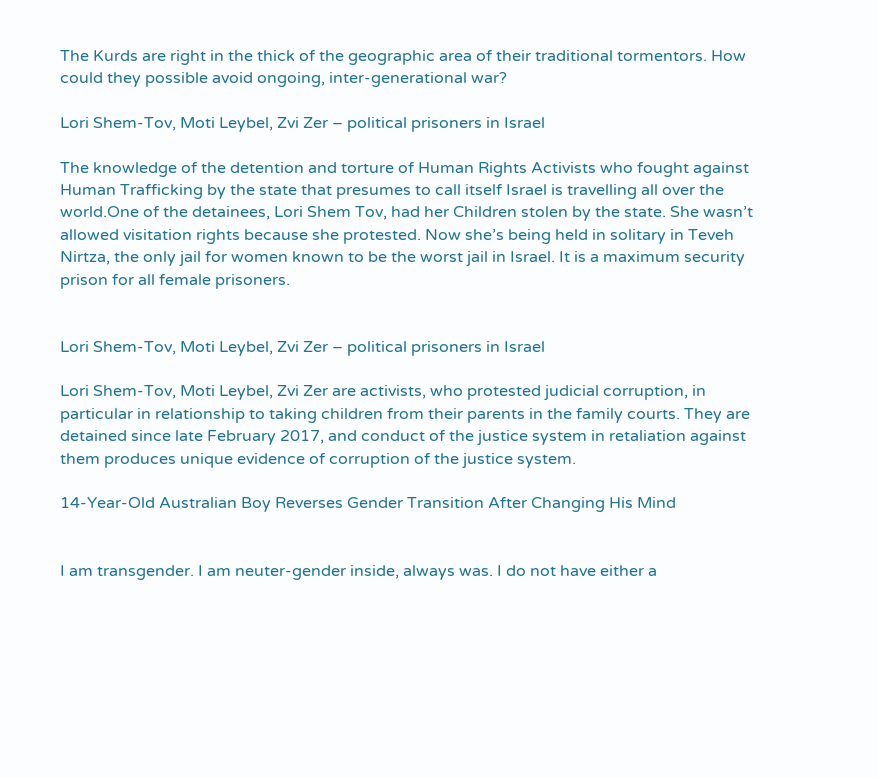The Kurds are right in the thick of the geographic area of their traditional tormentors. How could they possible avoid ongoing, inter-generational war?

Lori Shem-Tov, Moti Leybel, Zvi Zer – political prisoners in Israel

The knowledge of the detention and torture of Human Rights Activists who fought against Human Trafficking by the state that presumes to call itself Israel is travelling all over the world.One of the detainees, Lori Shem Tov, had her Children stolen by the state. She wasn’t allowed visitation rights because she protested. Now she’s being held in solitary in Teveh Nirtza, the only jail for women known to be the worst jail in Israel. It is a maximum security prison for all female prisoners.


Lori Shem-Tov, Moti Leybel, Zvi Zer – political prisoners in Israel

Lori Shem-Tov, Moti Leybel, Zvi Zer are activists, who protested judicial corruption, in particular in relationship to taking children from their parents in the family courts. They are detained since late February 2017, and conduct of the justice system in retaliation against them produces unique evidence of corruption of the justice system.

14-Year-Old Australian Boy Reverses Gender Transition After Changing His Mind


I am transgender. I am neuter-gender inside, always was. I do not have either a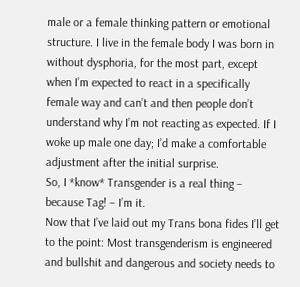male or a female thinking pattern or emotional structure. I live in the female body I was born in without dysphoria, for the most part, except when I’m expected to react in a specifically female way and can’t and then people don’t understand why I’m not reacting as expected. If I woke up male one day; I’d make a comfortable adjustment after the initial surprise.
So, I *know* Transgender is a real thing – because Tag! – I’m it.
Now that I’ve laid out my Trans bona fides I’ll get to the point: Most transgenderism is engineered and bullshit and dangerous and society needs to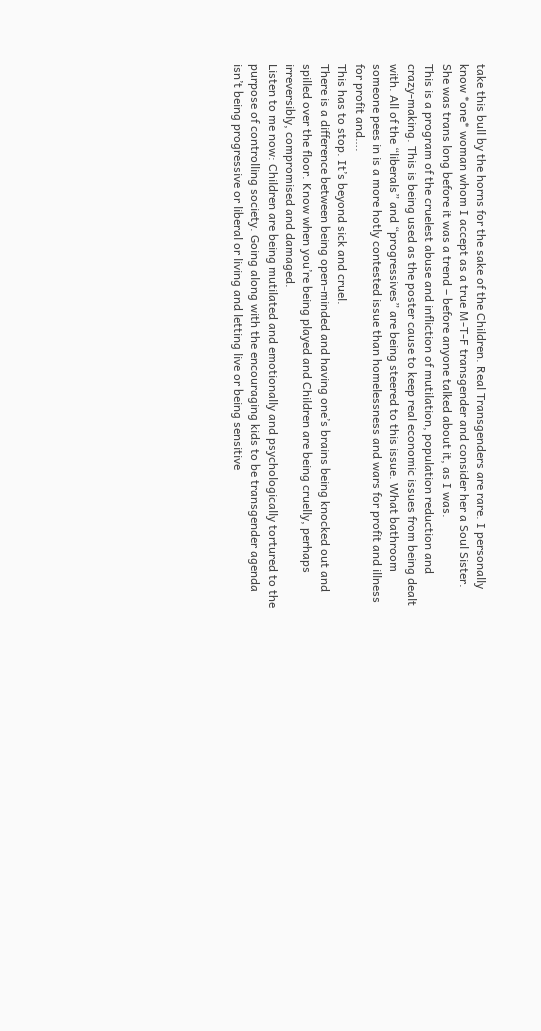take this bull by the horns for the sake of the Children. Real Transgenders are rare. I personally know *one* woman whom I accept as a true M-T-F transgender and consider her a Soul Sister. She was trans long before it was a trend – before anyone talked about it, as I was.
This is a program of the cruelest abuse and infliction of mutilation, population reduction and crazy-making. This is being used as the poster cause to keep real economic issues from being dealt with. All of the “liberals” and “progressives” are being steered to this issue. What bathroom someone pees in is a more hotly contested issue than homelessness and wars for profit and illness for profit and….
This has to stop. It’s beyond sick and cruel.
There is a difference between being open-minded and having one’s brains being knocked out and spilled over the floor. Know when you’re being played and Children are being cruelly, perhaps irreversibly, compromised and damaged.
Listen to me now: Children are being mutilated and emotionally and psychologically tortured to the purpose of controlling society. Going along with the encouraging kids to be transgender agenda isn’t being progressive or liberal or living and letting live or being sensitive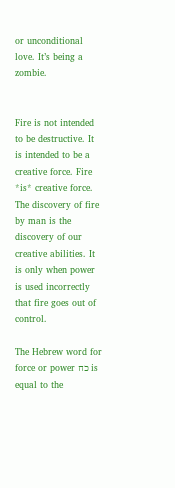or unconditional love. It’s being a zombie.


Fire is not intended to be destructive. It is intended to be a creative force. Fire *is* creative force. The discovery of fire by man is the discovery of our creative abilities. It is only when power is used incorrectly that fire goes out of control.

The Hebrew word for force or power כח is equal to the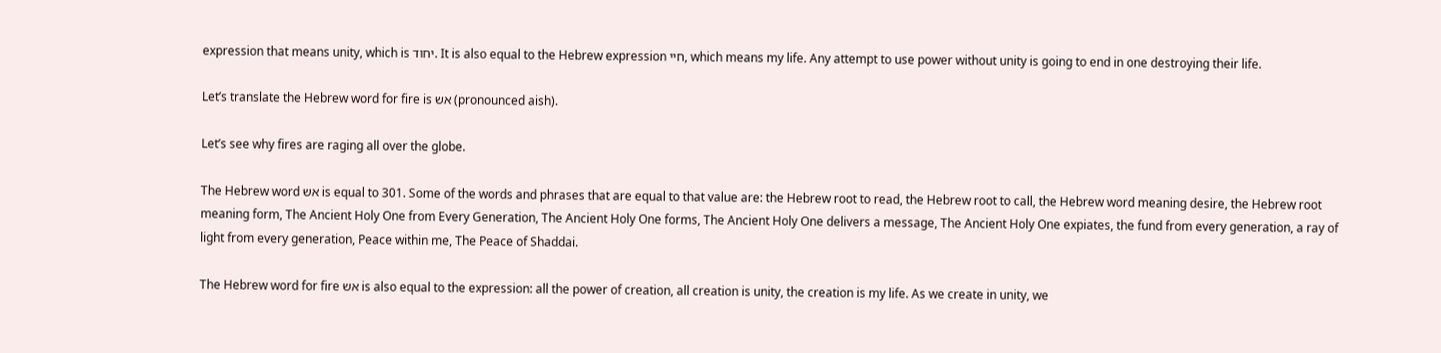expression that means unity, which is יחוד. It is also equal to the Hebrew expression חיי, which means my life. Any attempt to use power without unity is going to end in one destroying their life.

Let’s translate the Hebrew word for fire is אש (pronounced aish).

Let’s see why fires are raging all over the globe.

The Hebrew word אש is equal to 301. Some of the words and phrases that are equal to that value are: the Hebrew root to read, the Hebrew root to call, the Hebrew word meaning desire, the Hebrew root meaning form, The Ancient Holy One from Every Generation, The Ancient Holy One forms, The Ancient Holy One delivers a message, The Ancient Holy One expiates, the fund from every generation, a ray of light from every generation, Peace within me, The Peace of Shaddai.

The Hebrew word for fire אש is also equal to the expression: all the power of creation, all creation is unity, the creation is my life. As we create in unity, we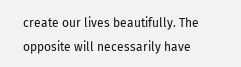create our lives beautifully. The opposite will necessarily have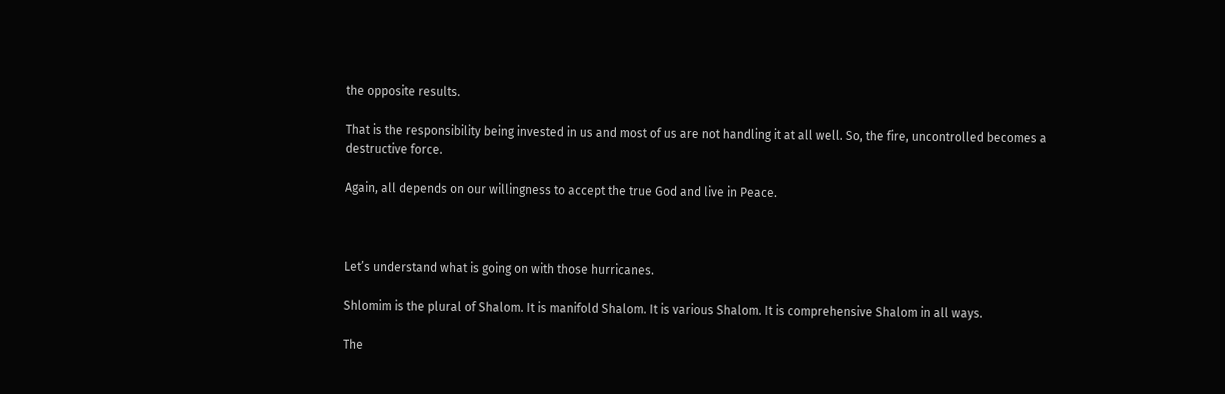the opposite results.

That is the responsibility being invested in us and most of us are not handling it at all well. So, the fire, uncontrolled becomes a destructive force.

Again, all depends on our willingness to accept the true God and live in Peace.



Let’s understand what is going on with those hurricanes.

Shlomim is the plural of Shalom. It is manifold Shalom. It is various Shalom. It is comprehensive Shalom in all ways.

The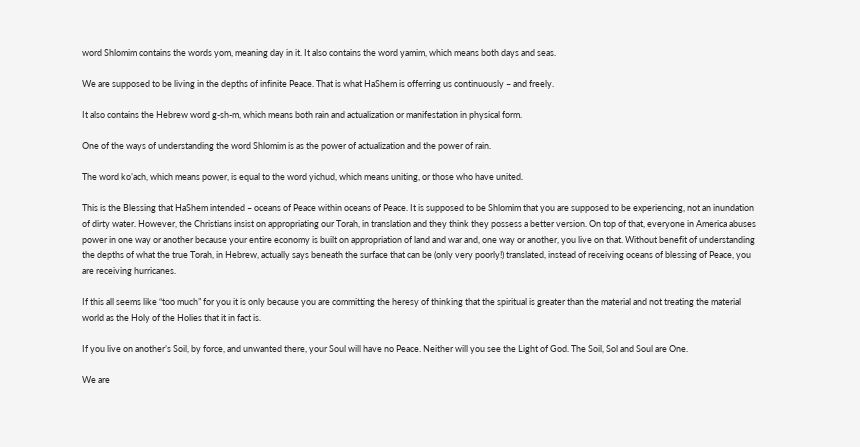word Shlomim contains the words yom, meaning day in it. It also contains the word yamim, which means both days and seas.

We are supposed to be living in the depths of infinite Peace. That is what HaShem is offerring us continuously – and freely.

It also contains the Hebrew word g-sh-m, which means both rain and actualization or manifestation in physical form.

One of the ways of understanding the word Shlomim is as the power of actualization and the power of rain.

The word ko’ach, which means power, is equal to the word yichud, which means uniting, or those who have united.

This is the Blessing that HaShem intended – oceans of Peace within oceans of Peace. It is supposed to be Shlomim that you are supposed to be experiencing, not an inundation of dirty water. However, the Christians insist on appropriating our Torah, in translation and they think they possess a better version. On top of that, everyone in America abuses power in one way or another because your entire economy is built on appropriation of land and war and, one way or another, you live on that. Without benefit of understanding the depths of what the true Torah, in Hebrew, actually says beneath the surface that can be (only very poorly!) translated, instead of receiving oceans of blessing of Peace, you are receiving hurricanes.

If this all seems like “too much” for you it is only because you are committing the heresy of thinking that the spiritual is greater than the material and not treating the material world as the Holy of the Holies that it in fact is.

If you live on another’s Soil, by force, and unwanted there, your Soul will have no Peace. Neither will you see the Light of God. The Soil, Sol and Soul are One.

We are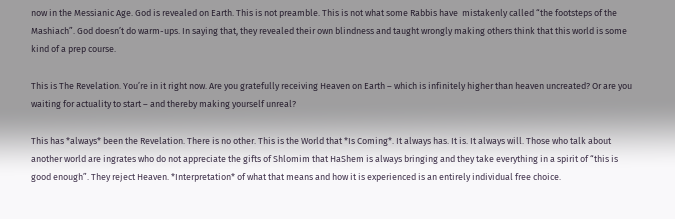now in the Messianic Age. God is revealed on Earth. This is not preamble. This is not what some Rabbis have  mistakenly called “the footsteps of the Mashiach”. God doesn’t do warm-ups. In saying that, they revealed their own blindness and taught wrongly making others think that this world is some kind of a prep course.

This is The Revelation. You’re in it right now. Are you gratefully receiving Heaven on Earth – which is infinitely higher than heaven uncreated? Or are you waiting for actuality to start – and thereby making yourself unreal?

This has *always* been the Revelation. There is no other. This is the World that *Is Coming*. It always has. It is. It always will. Those who talk about another world are ingrates who do not appreciate the gifts of Shlomim that HaShem is always bringing and they take everything in a spirit of “this is good enough”. They reject Heaven. *Interpretation* of what that means and how it is experienced is an entirely individual free choice.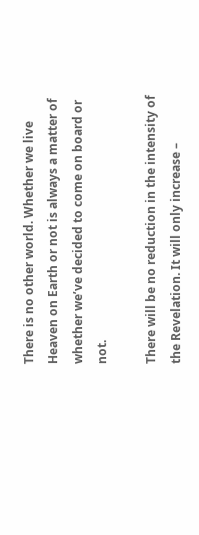There is no other world. Whether we live Heaven on Earth or not is always a matter of whether we’ve decided to come on board or not.

There will be no reduction in the intensity of the Revelation. It will only increase –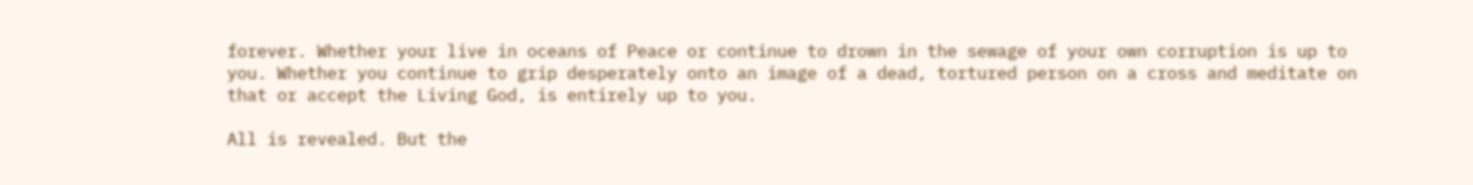forever. Whether your live in oceans of Peace or continue to drown in the sewage of your own corruption is up to you. Whether you continue to grip desperately onto an image of a dead, tortured person on a cross and meditate on that or accept the Living God, is entirely up to you.

All is revealed. But the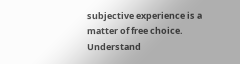subjective experience is a matter of free choice. Understand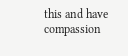this and have compassion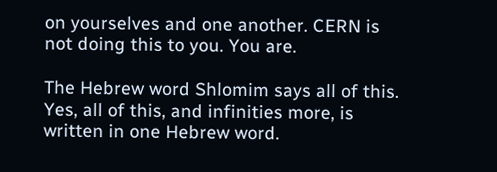on yourselves and one another. CERN is not doing this to you. You are.

The Hebrew word Shlomim says all of this. Yes, all of this, and infinities more, is written in one Hebrew word.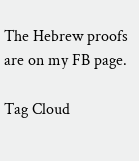The Hebrew proofs are on my FB page.

Tag Cloud